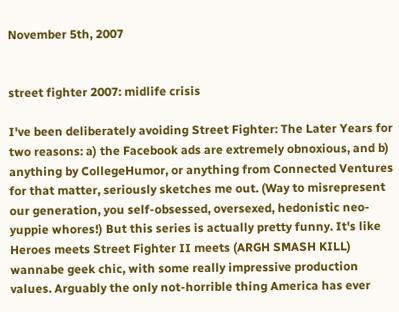November 5th, 2007


street fighter 2007: midlife crisis

I've been deliberately avoiding Street Fighter: The Later Years for two reasons: a) the Facebook ads are extremely obnoxious, and b) anything by CollegeHumor, or anything from Connected Ventures for that matter, seriously sketches me out. (Way to misrepresent our generation, you self-obsessed, oversexed, hedonistic neo-yuppie whores!) But this series is actually pretty funny. It's like Heroes meets Street Fighter II meets (ARGH SMASH KILL) wannabe geek chic, with some really impressive production values. Arguably the only not-horrible thing America has ever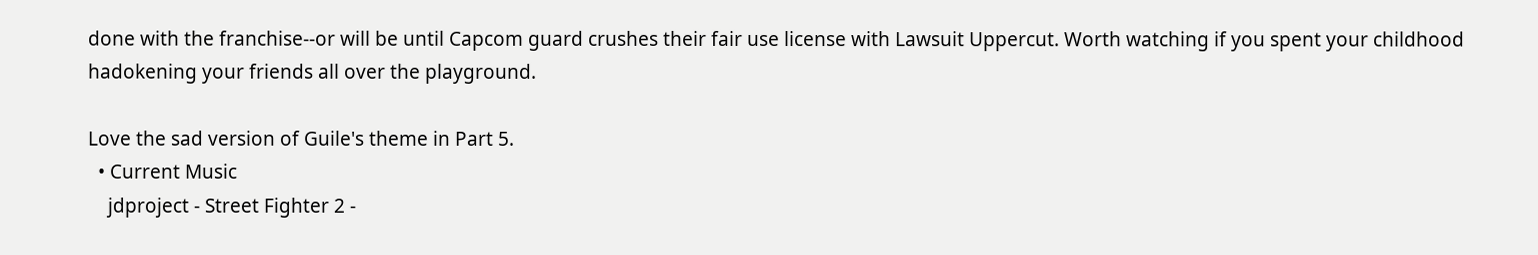done with the franchise--or will be until Capcom guard crushes their fair use license with Lawsuit Uppercut. Worth watching if you spent your childhood hadokening your friends all over the playground.

Love the sad version of Guile's theme in Part 5.
  • Current Music
    jdproject - Street Fighter 2 -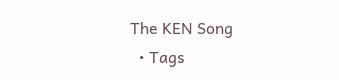The KEN Song
  • Tags